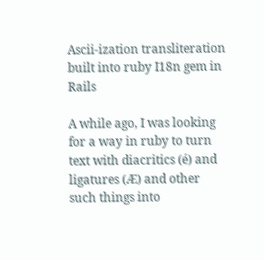Ascii-ization transliteration built into ruby I18n gem in Rails

A while ago, I was looking for a way in ruby to turn text with diacritics (é) and ligatures (Æ) and other such things into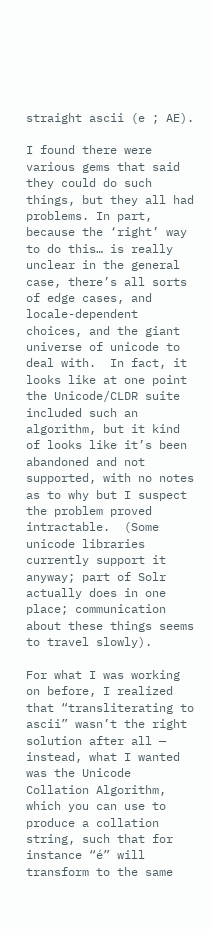straight ascii (e ; AE).

I found there were various gems that said they could do such things, but they all had problems. In part, because the ‘right’ way to do this… is really unclear in the general case, there’s all sorts of edge cases, and locale-dependent choices, and the giant universe of unicode to deal with.  In fact, it looks like at one point the Unicode/CLDR suite included such an algorithm, but it kind of looks like it’s been abandoned and not supported, with no notes as to why but I suspect the problem proved intractable.  (Some unicode libraries currently support it anyway; part of Solr actually does in one place; communication about these things seems to travel slowly).

For what I was working on before, I realized that “transliterating to ascii” wasn’t the right solution after all — instead, what I wanted was the Unicode Collation Algorithm, which you can use to produce a collation string, such that for instance “é” will transform to the same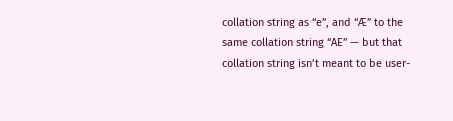collation string as “e”, and “Æ” to the same collation string “AE” — but that collation string isn’t meant to be user-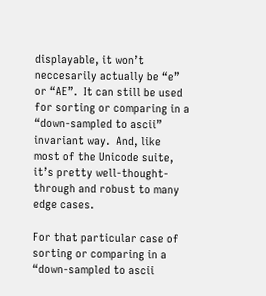displayable, it won’t neccesarily actually be “e” or “AE”.  It can still be used for sorting or comparing in a “down-sampled to ascii” invariant way.  And, like most of the Unicode suite, it’s pretty well-thought-through and robust to many edge cases.

For that particular case of sorting or comparing in a “down-sampled to ascii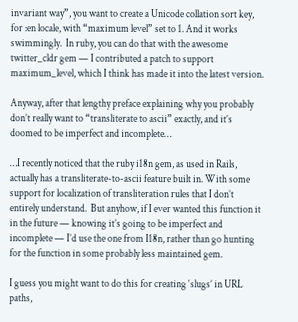invariant way”, you want to create a Unicode collation sort key, for :en locale, with “maximum level” set to 1. And it works swimmingly.  In ruby, you can do that with the awesome twitter_cldr gem — I contributed a patch to support maximum_level, which I think has made it into the latest version.

Anyway, after that lengthy preface explaining why you probably don’t really want to “transliterate to ascii” exactly, and it’s doomed to be imperfect and incomplete…

…I recently noticed that the ruby i18n gem, as used in Rails, actually has a transliterate-to-ascii feature built in. With some support for localization of transliteration rules that I don’t entirely understand.  But anyhow, if I ever wanted this function it in the future — knowing it’s going to be imperfect and incomplete — I’d use the one from I18n, rather than go hunting for the function in some probably less maintained gem.

I guess you might want to do this for creating ‘slugs’ in URL paths,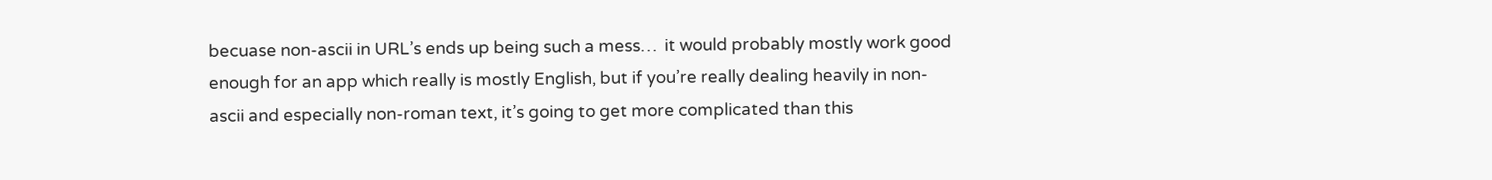becuase non-ascii in URL’s ends up being such a mess…  it would probably mostly work good enough for an app which really is mostly English, but if you’re really dealing heavily in non-ascii and especially non-roman text, it’s going to get more complicated than this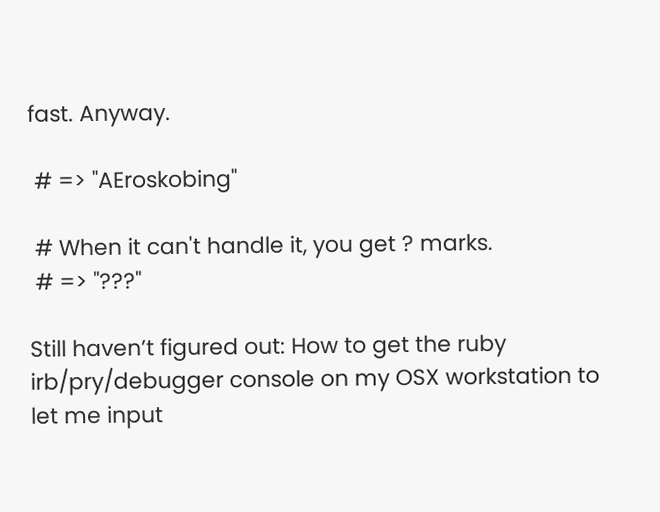fast. Anyway.

 # => "AEroskobing"

 # When it can't handle it, you get ? marks.
 # => "???"

Still haven’t figured out: How to get the ruby irb/pry/debugger console on my OSX workstation to let me input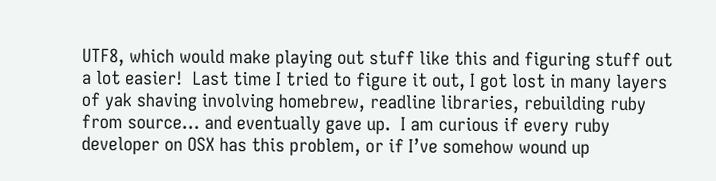UTF8, which would make playing out stuff like this and figuring stuff out a lot easier!  Last time I tried to figure it out, I got lost in many layers of yak shaving involving homebrew, readline libraries, rebuilding ruby from source… and eventually gave up.  I am curious if every ruby developer on OSX has this problem, or if I’ve somehow wound up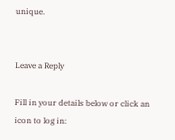unique.


Leave a Reply

Fill in your details below or click an icon to log in: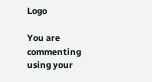Logo

You are commenting using your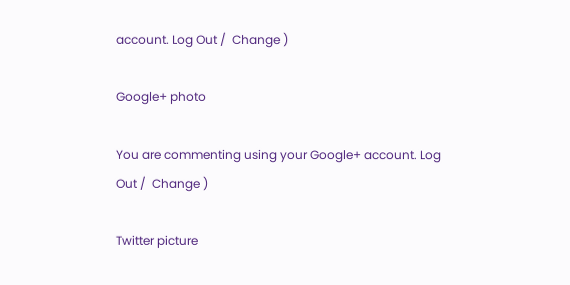account. Log Out /  Change )

Google+ photo

You are commenting using your Google+ account. Log Out /  Change )

Twitter picture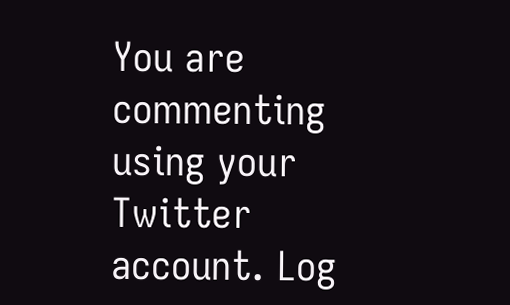You are commenting using your Twitter account. Log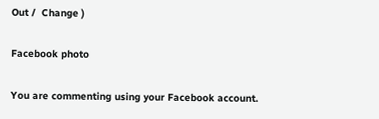Out /  Change )

Facebook photo

You are commenting using your Facebook account.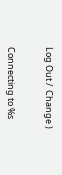Log Out /  Change )


Connecting to %s